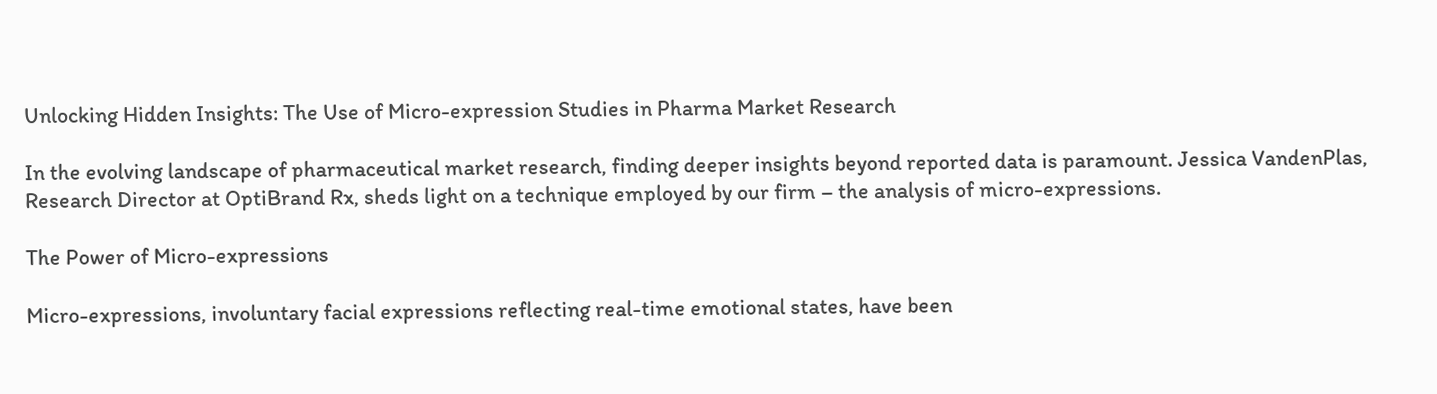Unlocking Hidden Insights: The Use of Micro-expression Studies in Pharma Market Research

In the evolving landscape of pharmaceutical market research, finding deeper insights beyond reported data is paramount. Jessica VandenPlas, Research Director at OptiBrand Rx, sheds light on a technique employed by our firm – the analysis of micro-expressions.

The Power of Micro-expressions

Micro-expressions, involuntary facial expressions reflecting real-time emotional states, have been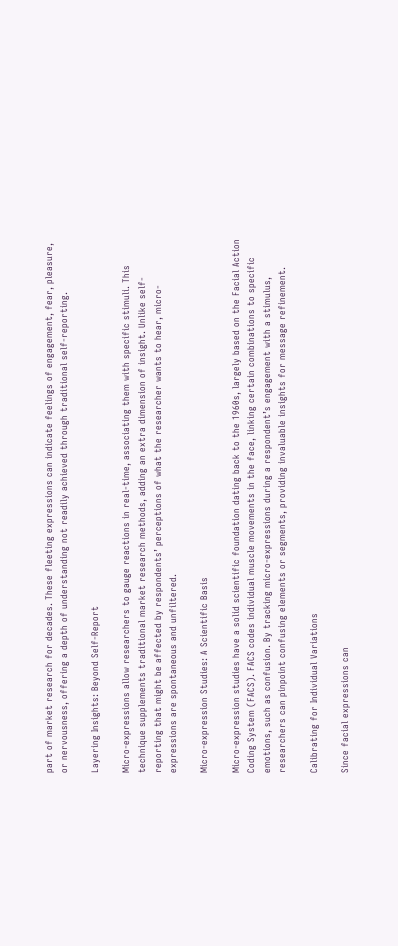part of market research for decades. These fleeting expressions can indicate feelings of engagement, fear, pleasure, or nervousness, offering a depth of understanding not readily achieved through traditional self-reporting.

Layering Insights: Beyond Self-Report

Micro-expressions allow researchers to gauge reactions in real-time, associating them with specific stimuli. This technique supplements traditional market research methods, adding an extra dimension of insight. Unlike self-reporting that might be affected by respondents’ perceptions of what the researcher wants to hear, micro-expressions are spontaneous and unfiltered.

Micro-expression Studies: A Scientific Basis

Micro-expression studies have a solid scientific foundation dating back to the 1960s, largely based on the Facial Action Coding System (FACS). FACS codes individual muscle movements in the face, linking certain combinations to specific emotions, such as confusion. By tracking micro-expressions during a respondent’s engagement with a stimulus, researchers can pinpoint confusing elements or segments, providing invaluable insights for message refinement.

Calibrating for Individual Variations

Since facial expressions can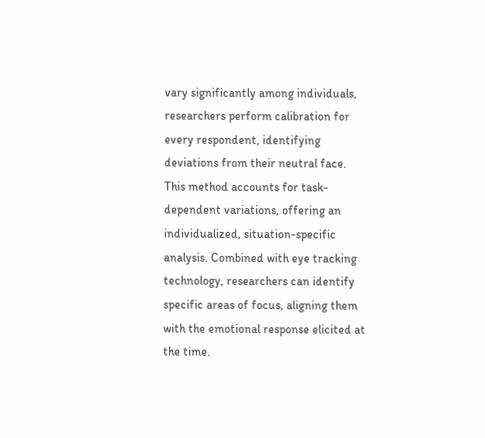vary significantly among individuals, researchers perform calibration for every respondent, identifying deviations from their neutral face. This method accounts for task-dependent variations, offering an individualized, situation-specific analysis. Combined with eye tracking technology, researchers can identify specific areas of focus, aligning them with the emotional response elicited at the time.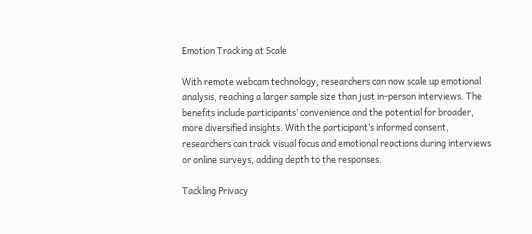Emotion Tracking at Scale

With remote webcam technology, researchers can now scale up emotional analysis, reaching a larger sample size than just in-person interviews. The benefits include participants’ convenience and the potential for broader, more diversified insights. With the participant’s informed consent, researchers can track visual focus and emotional reactions during interviews or online surveys, adding depth to the responses.

Tackling Privacy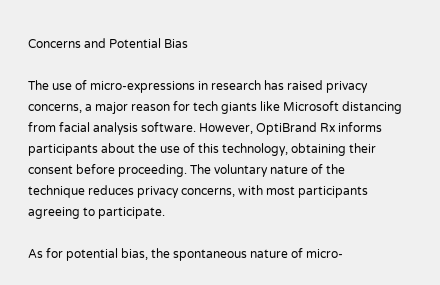Concerns and Potential Bias

The use of micro-expressions in research has raised privacy concerns, a major reason for tech giants like Microsoft distancing from facial analysis software. However, OptiBrand Rx informs participants about the use of this technology, obtaining their consent before proceeding. The voluntary nature of the technique reduces privacy concerns, with most participants agreeing to participate.

As for potential bias, the spontaneous nature of micro-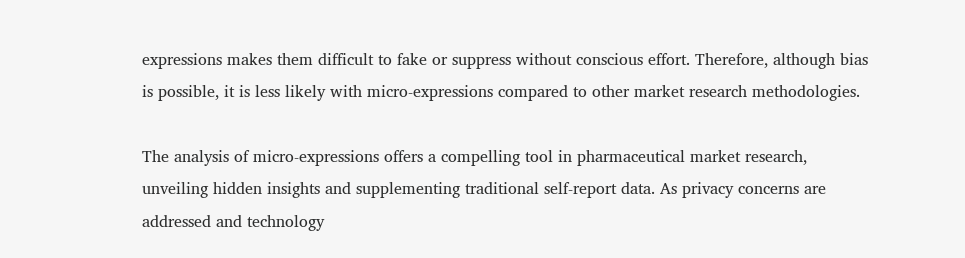expressions makes them difficult to fake or suppress without conscious effort. Therefore, although bias is possible, it is less likely with micro-expressions compared to other market research methodologies.

The analysis of micro-expressions offers a compelling tool in pharmaceutical market research, unveiling hidden insights and supplementing traditional self-report data. As privacy concerns are addressed and technology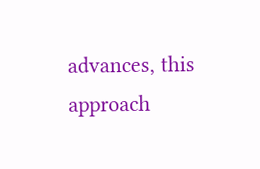advances, this approach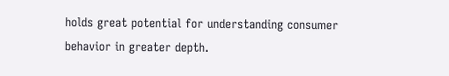holds great potential for understanding consumer behavior in greater depth.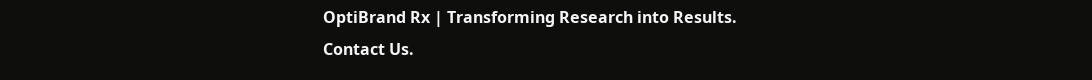OptiBrand Rx | Transforming Research into Results. Contact Us.